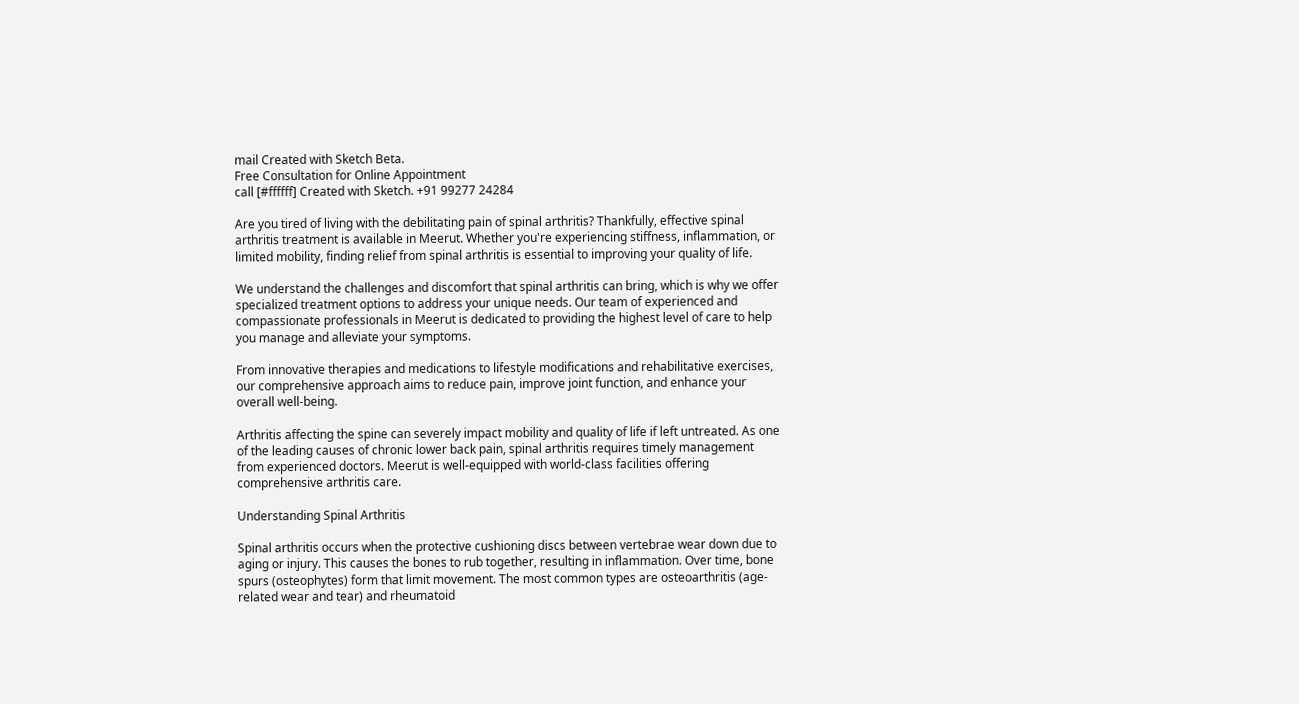mail Created with Sketch Beta.
Free Consultation for Online Appointment
call [#ffffff] Created with Sketch. +91 99277 24284

Are you tired of living with the debilitating pain of spinal arthritis? Thankfully, effective spinal arthritis treatment is available in Meerut. Whether you're experiencing stiffness, inflammation, or limited mobility, finding relief from spinal arthritis is essential to improving your quality of life.

We understand the challenges and discomfort that spinal arthritis can bring, which is why we offer specialized treatment options to address your unique needs. Our team of experienced and compassionate professionals in Meerut is dedicated to providing the highest level of care to help you manage and alleviate your symptoms.

From innovative therapies and medications to lifestyle modifications and rehabilitative exercises, our comprehensive approach aims to reduce pain, improve joint function, and enhance your overall well-being.

Arthritis affecting the spine can severely impact mobility and quality of life if left untreated. As one of the leading causes of chronic lower back pain, spinal arthritis requires timely management from experienced doctors. Meerut is well-equipped with world-class facilities offering comprehensive arthritis care.

Understanding Spinal Arthritis

Spinal arthritis occurs when the protective cushioning discs between vertebrae wear down due to aging or injury. This causes the bones to rub together, resulting in inflammation. Over time, bone spurs (osteophytes) form that limit movement. The most common types are osteoarthritis (age-related wear and tear) and rheumatoid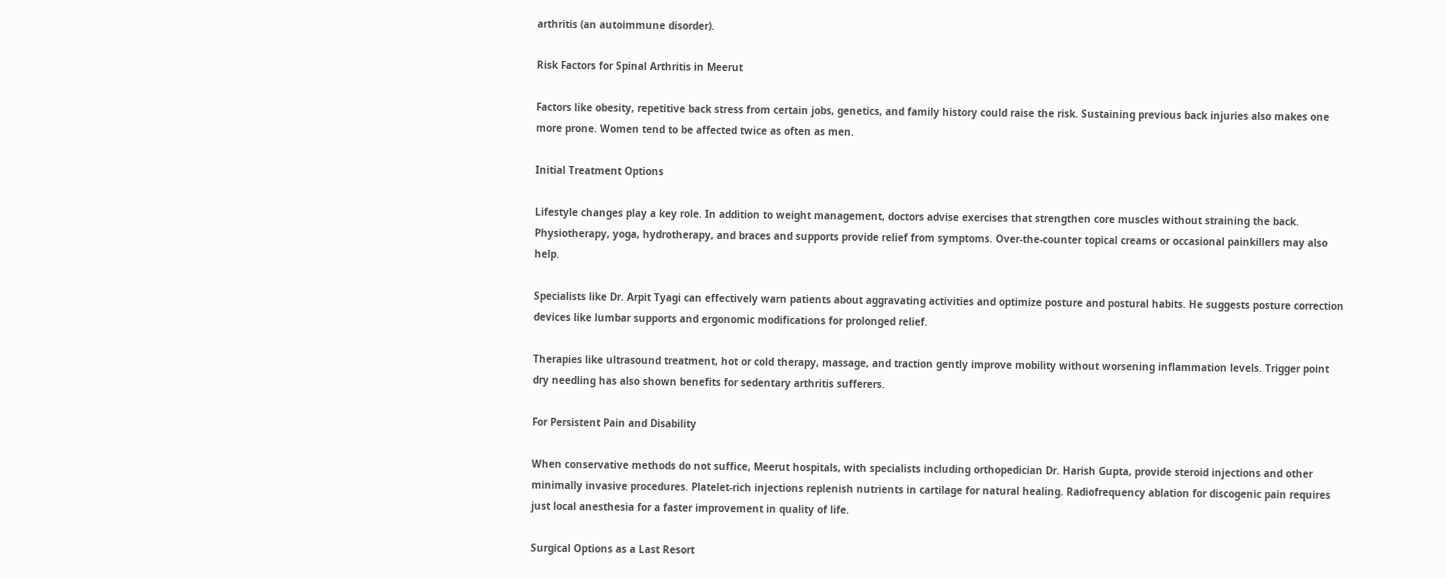arthritis (an autoimmune disorder).

Risk Factors for Spinal Arthritis in Meerut

Factors like obesity, repetitive back stress from certain jobs, genetics, and family history could raise the risk. Sustaining previous back injuries also makes one more prone. Women tend to be affected twice as often as men.

Initial Treatment Options

Lifestyle changes play a key role. In addition to weight management, doctors advise exercises that strengthen core muscles without straining the back. Physiotherapy, yoga, hydrotherapy, and braces and supports provide relief from symptoms. Over-the-counter topical creams or occasional painkillers may also help.

Specialists like Dr. Arpit Tyagi can effectively warn patients about aggravating activities and optimize posture and postural habits. He suggests posture correction devices like lumbar supports and ergonomic modifications for prolonged relief.

Therapies like ultrasound treatment, hot or cold therapy, massage, and traction gently improve mobility without worsening inflammation levels. Trigger point dry needling has also shown benefits for sedentary arthritis sufferers.

For Persistent Pain and Disability

When conservative methods do not suffice, Meerut hospitals, with specialists including orthopedician Dr. Harish Gupta, provide steroid injections and other minimally invasive procedures. Platelet-rich injections replenish nutrients in cartilage for natural healing. Radiofrequency ablation for discogenic pain requires just local anesthesia for a faster improvement in quality of life.

Surgical Options as a Last Resort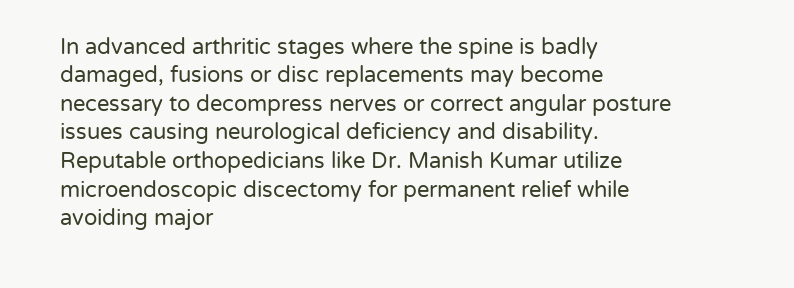In advanced arthritic stages where the spine is badly damaged, fusions or disc replacements may become necessary to decompress nerves or correct angular posture issues causing neurological deficiency and disability. Reputable orthopedicians like Dr. Manish Kumar utilize microendoscopic discectomy for permanent relief while avoiding major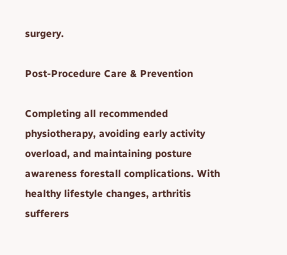surgery.

Post-Procedure Care & Prevention

Completing all recommended physiotherapy, avoiding early activity overload, and maintaining posture awareness forestall complications. With healthy lifestyle changes, arthritis sufferers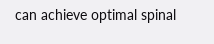can achieve optimal spinal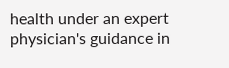health under an expert physician's guidance in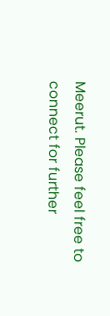Meerut. Please feel free to connect for further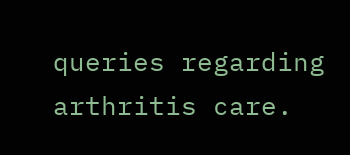queries regarding arthritis care.